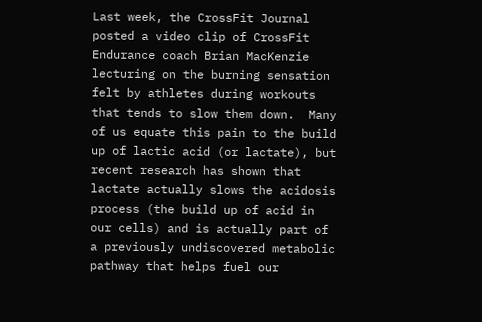Last week, the CrossFit Journal posted a video clip of CrossFit Endurance coach Brian MacKenzie lecturing on the burning sensation felt by athletes during workouts that tends to slow them down.  Many of us equate this pain to the build up of lactic acid (or lactate), but recent research has shown that lactate actually slows the acidosis process (the build up of acid in our cells) and is actually part of a previously undiscovered metabolic pathway that helps fuel our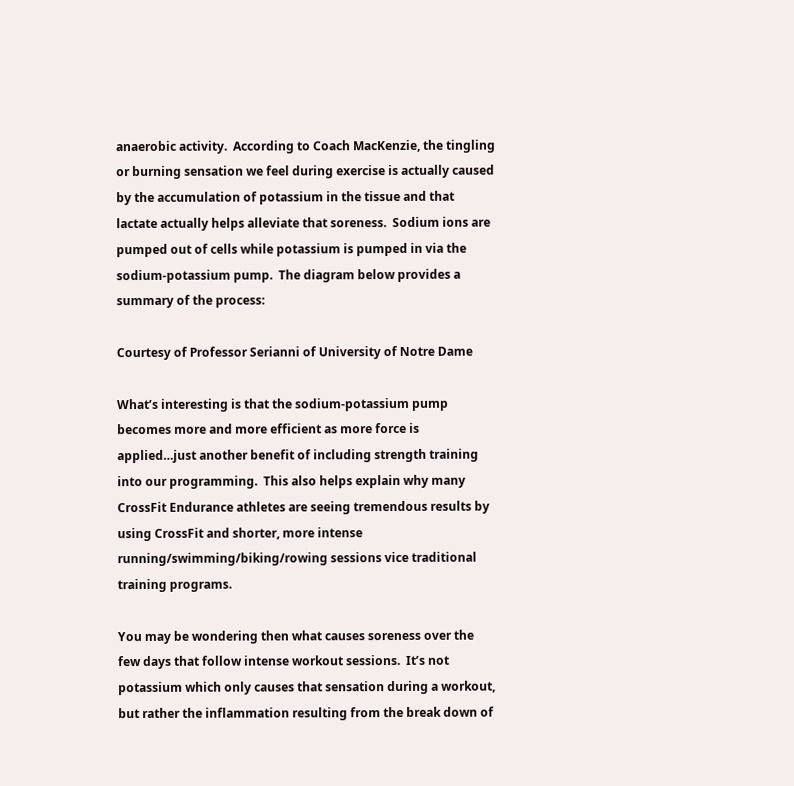anaerobic activity.  According to Coach MacKenzie, the tingling or burning sensation we feel during exercise is actually caused by the accumulation of potassium in the tissue and that lactate actually helps alleviate that soreness.  Sodium ions are pumped out of cells while potassium is pumped in via the sodium-potassium pump.  The diagram below provides a summary of the process:

Courtesy of Professor Serianni of University of Notre Dame

What’s interesting is that the sodium-potassium pump becomes more and more efficient as more force is applied…just another benefit of including strength training into our programming.  This also helps explain why many CrossFit Endurance athletes are seeing tremendous results by using CrossFit and shorter, more intense running/swimming/biking/rowing sessions vice traditional training programs.

You may be wondering then what causes soreness over the few days that follow intense workout sessions.  It’s not potassium which only causes that sensation during a workout, but rather the inflammation resulting from the break down of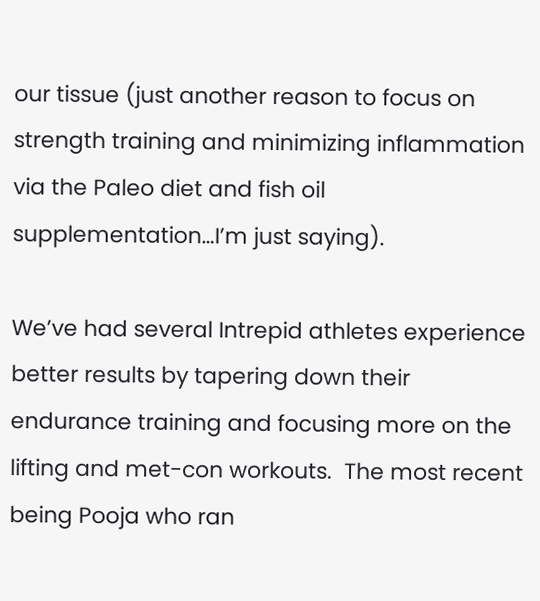our tissue (just another reason to focus on strength training and minimizing inflammation via the Paleo diet and fish oil supplementation…I’m just saying).

We’ve had several Intrepid athletes experience better results by tapering down their endurance training and focusing more on the lifting and met-con workouts.  The most recent being Pooja who ran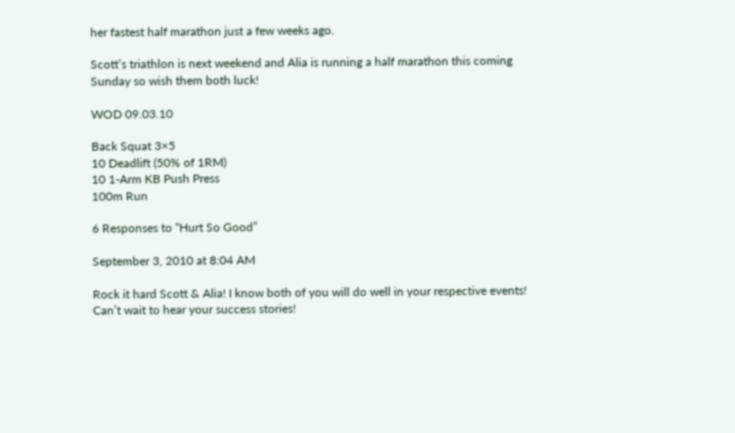her fastest half marathon just a few weeks ago.

Scott’s triathlon is next weekend and Alia is running a half marathon this coming Sunday so wish them both luck!

WOD 09.03.10

Back Squat 3×5
10 Deadlift (50% of 1RM)
10 1-Arm KB Push Press
100m Run

6 Responses to “Hurt So Good”

September 3, 2010 at 8:04 AM

Rock it hard Scott & Alia! I know both of you will do well in your respective events! Can’t wait to hear your success stories!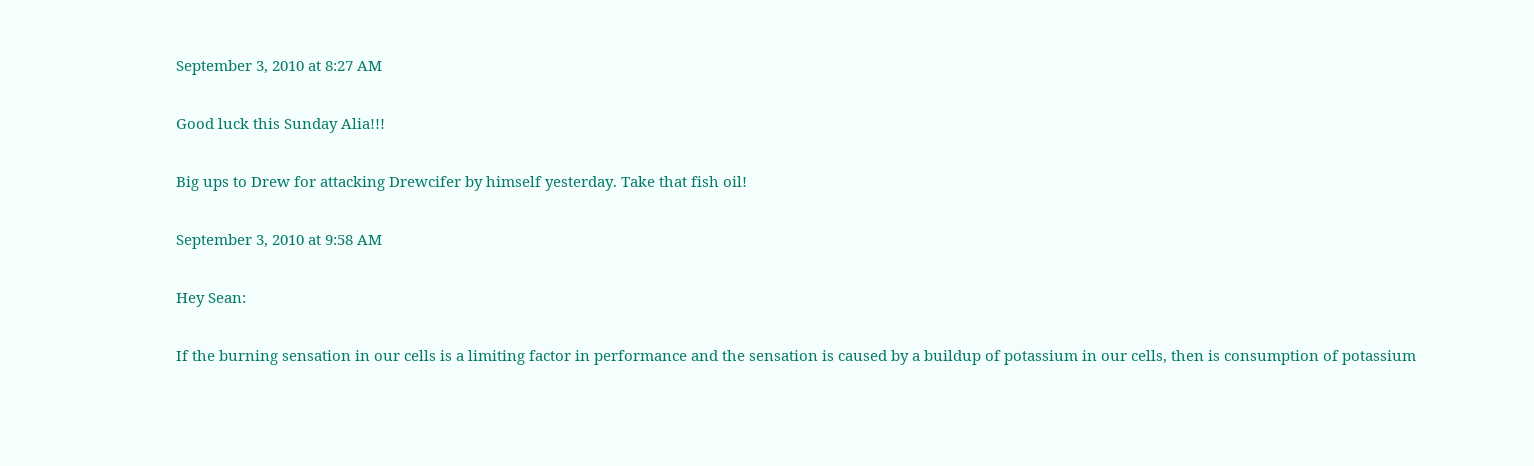September 3, 2010 at 8:27 AM

Good luck this Sunday Alia!!!

Big ups to Drew for attacking Drewcifer by himself yesterday. Take that fish oil!

September 3, 2010 at 9:58 AM

Hey Sean:

If the burning sensation in our cells is a limiting factor in performance and the sensation is caused by a buildup of potassium in our cells, then is consumption of potassium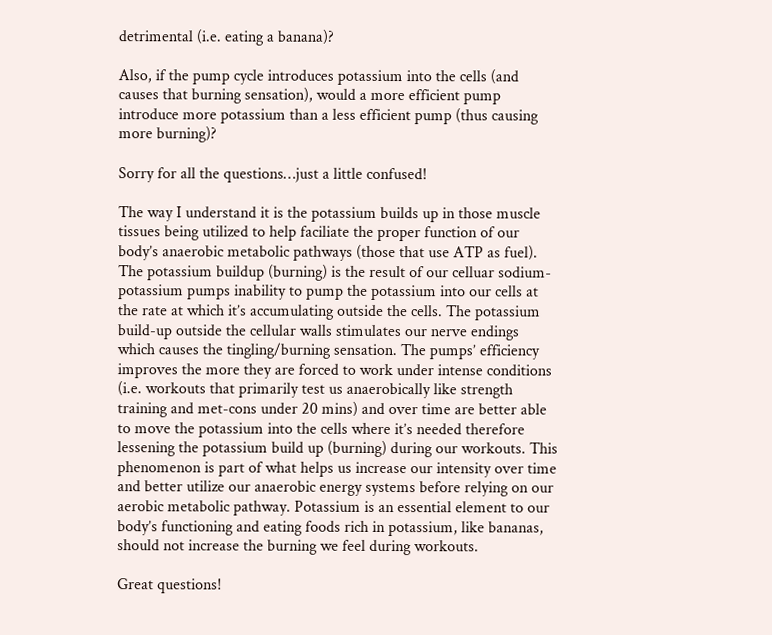detrimental (i.e. eating a banana)?

Also, if the pump cycle introduces potassium into the cells (and causes that burning sensation), would a more efficient pump introduce more potassium than a less efficient pump (thus causing more burning)?

Sorry for all the questions…just a little confused!

The way I understand it is the potassium builds up in those muscle tissues being utilized to help faciliate the proper function of our body’s anaerobic metabolic pathways (those that use ATP as fuel). The potassium buildup (burning) is the result of our celluar sodium-potassium pumps inability to pump the potassium into our cells at the rate at which it’s accumulating outside the cells. The potassium build-up outside the cellular walls stimulates our nerve endings which causes the tingling/burning sensation. The pumps’ efficiency improves the more they are forced to work under intense conditions (i.e. workouts that primarily test us anaerobically like strength training and met-cons under 20 mins) and over time are better able to move the potassium into the cells where it’s needed therefore lessening the potassium build up (burning) during our workouts. This phenomenon is part of what helps us increase our intensity over time and better utilize our anaerobic energy systems before relying on our aerobic metabolic pathway. Potassium is an essential element to our body’s functioning and eating foods rich in potassium, like bananas, should not increase the burning we feel during workouts.

Great questions!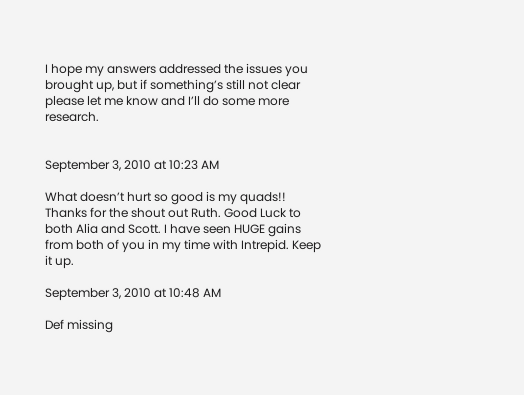I hope my answers addressed the issues you brought up, but if something’s still not clear please let me know and I’ll do some more research.


September 3, 2010 at 10:23 AM

What doesn’t hurt so good is my quads!! Thanks for the shout out Ruth. Good Luck to both Alia and Scott. I have seen HUGE gains from both of you in my time with Intrepid. Keep it up.

September 3, 2010 at 10:48 AM

Def missing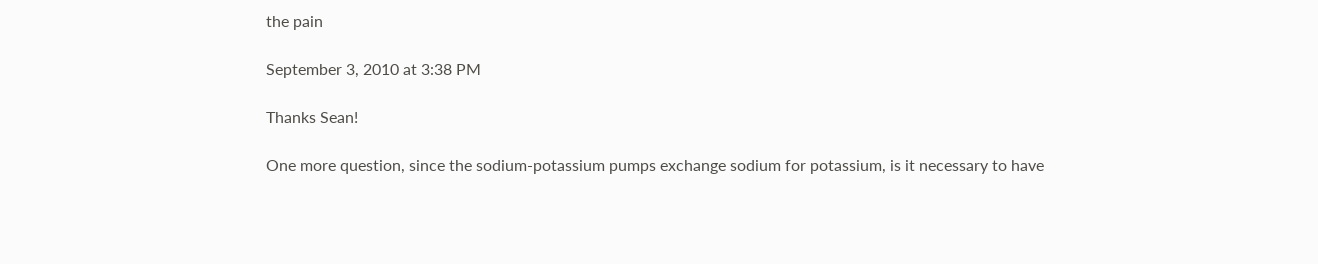the pain

September 3, 2010 at 3:38 PM

Thanks Sean!

One more question, since the sodium-potassium pumps exchange sodium for potassium, is it necessary to have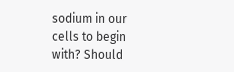sodium in our cells to begin with? Should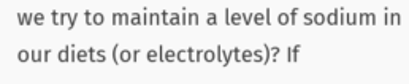we try to maintain a level of sodium in our diets (or electrolytes)? If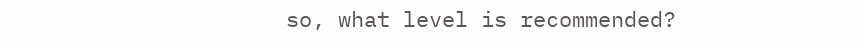so, what level is recommended?